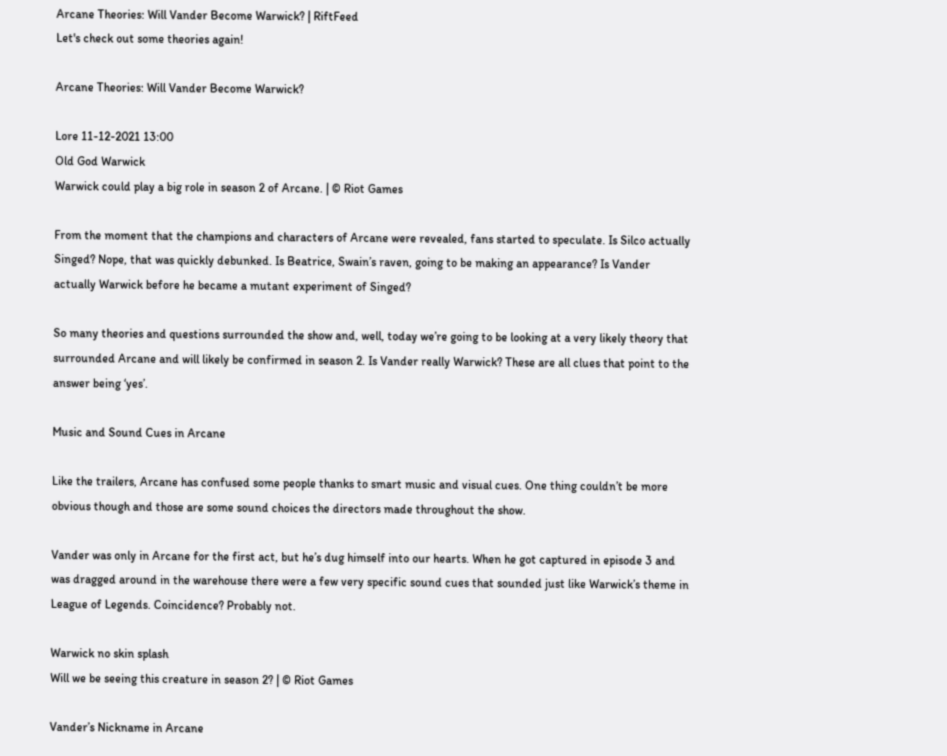Arcane Theories: Will Vander Become Warwick? | RiftFeed
Let's check out some theories again!

Arcane Theories: Will Vander Become Warwick?

Lore 11-12-2021 13:00
Old God Warwick
Warwick could play a big role in season 2 of Arcane. | © Riot Games

From the moment that the champions and characters of Arcane were revealed, fans started to speculate. Is Silco actually Singed? Nope, that was quickly debunked. Is Beatrice, Swain’s raven, going to be making an appearance? Is Vander actually Warwick before he became a mutant experiment of Singed?

So many theories and questions surrounded the show and, well, today we’re going to be looking at a very likely theory that surrounded Arcane and will likely be confirmed in season 2. Is Vander really Warwick? These are all clues that point to the answer being ‘yes’.

Music and Sound Cues in Arcane

Like the trailers, Arcane has confused some people thanks to smart music and visual cues. One thing couldn’t be more obvious though and those are some sound choices the directors made throughout the show.

Vander was only in Arcane for the first act, but he’s dug himself into our hearts. When he got captured in episode 3 and was dragged around in the warehouse there were a few very specific sound cues that sounded just like Warwick’s theme in League of Legends. Coincidence? Probably not.

Warwick no skin splash
Will we be seeing this creature in season 2? | © Riot Games

Vander’s Nickname in Arcane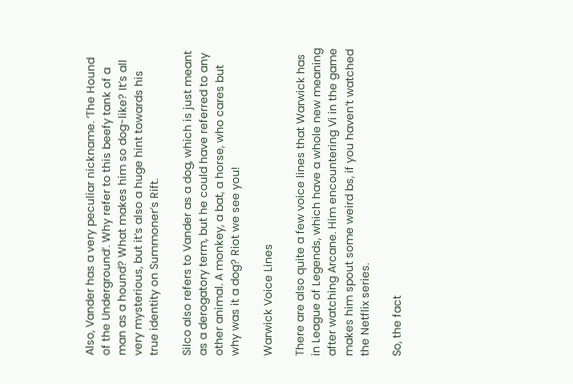Also, Vander has a very peculiar nickname. ‘The Hound of the Underground’. Why refer to this beefy tank of a man as a hound? What makes him so dog-like? It’s all very mysterious, but it’s also a huge hint towards his true identity on Summoner’s Rift.

Silco also refers to Vander as a dog, which is just meant as a derogatory term, but he could have referred to any other animal. A monkey, a bat, a horse, who cares but why was it a dog? Riot we see you!

Warwick Voice Lines

There are also quite a few voice lines that Warwick has in League of Legends, which have a whole new meaning after watching Arcane. Him encountering Vi in the game makes him spout some weird bs, if you haven’t watched the Netflix series.

So, the fact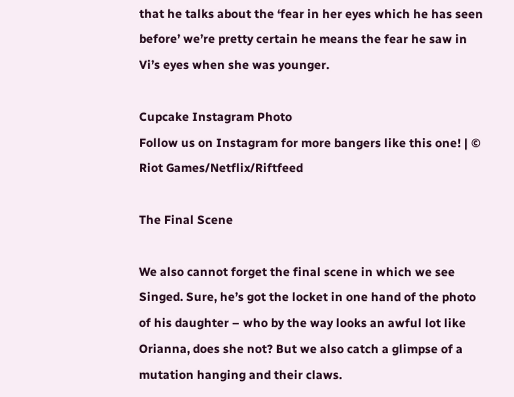that he talks about the ‘fear in her eyes which he has seen before’ we’re pretty certain he means the fear he saw in Vi’s eyes when she was younger.

Cupcake Instagram Photo
Follow us on Instagram for more bangers like this one! | © Riot Games/Netflix/Riftfeed

The Final Scene

We also cannot forget the final scene in which we see Singed. Sure, he’s got the locket in one hand of the photo of his daughter – who by the way looks an awful lot like Orianna, does she not? But we also catch a glimpse of a mutation hanging and their claws.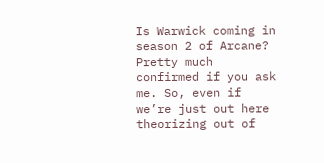Is Warwick coming in season 2 of Arcane? Pretty much confirmed if you ask me. So, even if we’re just out here theorizing out of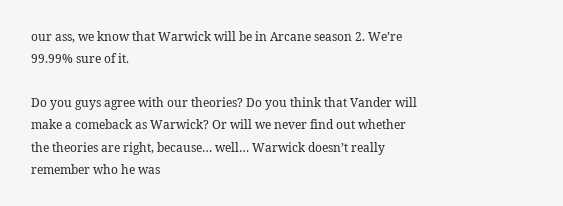our ass, we know that Warwick will be in Arcane season 2. We’re 99.99% sure of it.

Do you guys agree with our theories? Do you think that Vander will make a comeback as Warwick? Or will we never find out whether the theories are right, because… well… Warwick doesn’t really remember who he was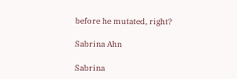before he mutated, right?

Sabrina Ahn

Sabrina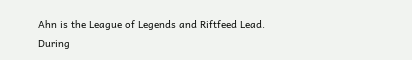Ahn is the League of Legends and Riftfeed Lead. During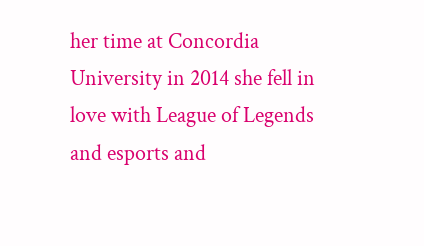her time at Concordia University in 2014 she fell in love with League of Legends and esports and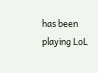has been playing LoL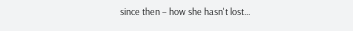since then – how she hasn't lost...